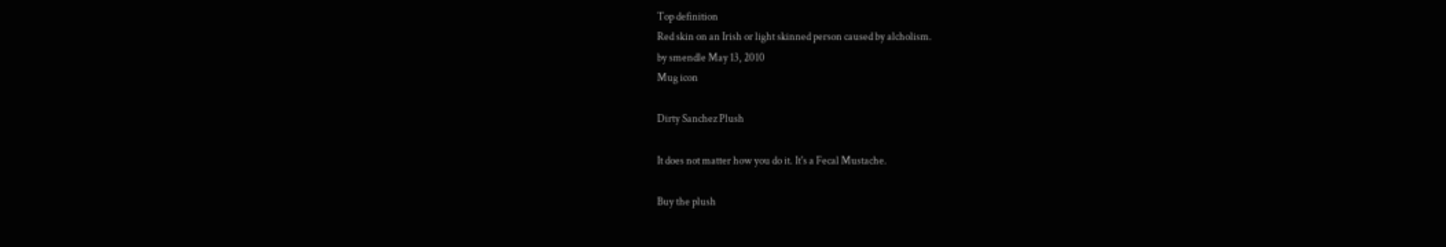Top definition
Red skin on an Irish or light skinned person caused by alcholism.
by smendle May 13, 2010
Mug icon

Dirty Sanchez Plush

It does not matter how you do it. It's a Fecal Mustache.

Buy the plush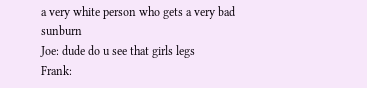a very white person who gets a very bad sunburn
Joe: dude do u see that girls legs
Frank: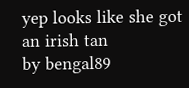yep looks like she got an irish tan
by bengal89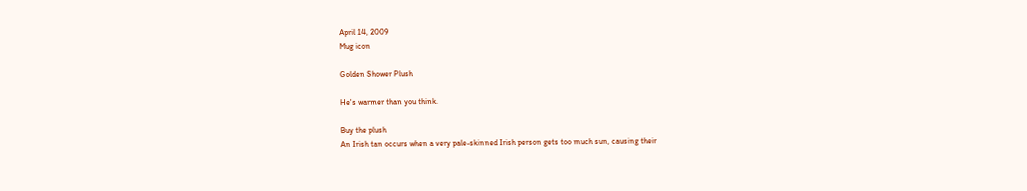April 14, 2009
Mug icon

Golden Shower Plush

He's warmer than you think.

Buy the plush
An Irish tan occurs when a very pale-skinned Irish person gets too much sun, causing their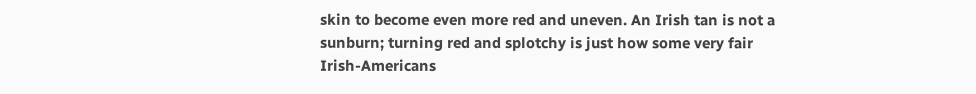skin to become even more red and uneven. An Irish tan is not a sunburn; turning red and splotchy is just how some very fair Irish-Americans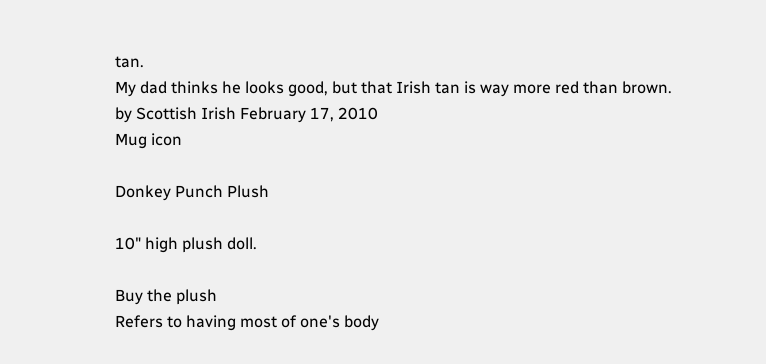tan.
My dad thinks he looks good, but that Irish tan is way more red than brown.
by Scottish Irish February 17, 2010
Mug icon

Donkey Punch Plush

10" high plush doll.

Buy the plush
Refers to having most of one's body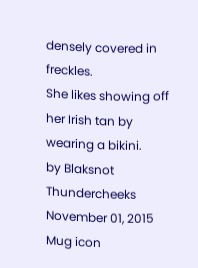densely covered in freckles.
She likes showing off her Irish tan by wearing a bikini.
by Blaksnot Thundercheeks November 01, 2015
Mug icon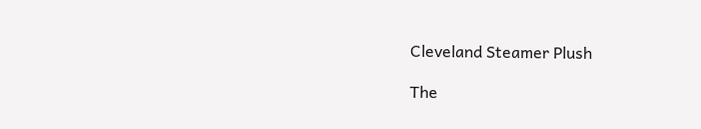Cleveland Steamer Plush

The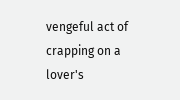vengeful act of crapping on a lover's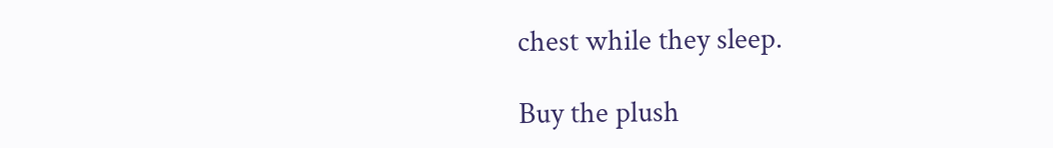chest while they sleep.

Buy the plush